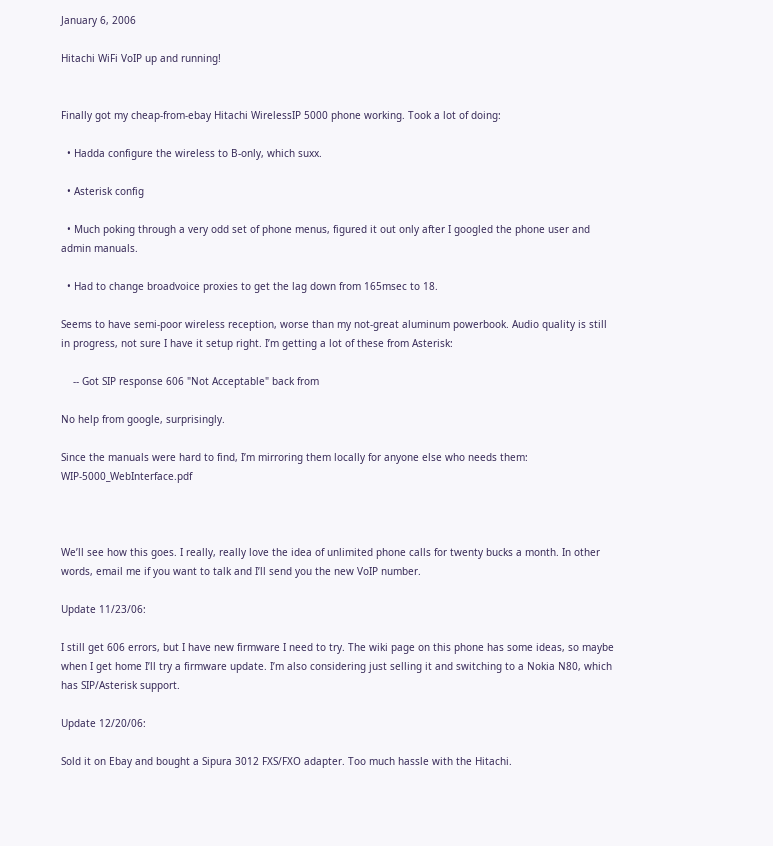January 6, 2006

Hitachi WiFi VoIP up and running!


Finally got my cheap-from-ebay Hitachi WirelessIP 5000 phone working. Took a lot of doing:

  • Hadda configure the wireless to B-only, which suxx.

  • Asterisk config

  • Much poking through a very odd set of phone menus, figured it out only after I googled the phone user and admin manuals.

  • Had to change broadvoice proxies to get the lag down from 165msec to 18.

Seems to have semi-poor wireless reception, worse than my not-great aluminum powerbook. Audio quality is still in progress, not sure I have it setup right. I’m getting a lot of these from Asterisk:

    -- Got SIP response 606 "Not Acceptable" back from

No help from google, surprisingly.

Since the manuals were hard to find, I’m mirroring them locally for anyone else who needs them: WIP-5000_WebInterface.pdf



We’ll see how this goes. I really, really love the idea of unlimited phone calls for twenty bucks a month. In other words, email me if you want to talk and I’ll send you the new VoIP number.

Update 11/23/06:

I still get 606 errors, but I have new firmware I need to try. The wiki page on this phone has some ideas, so maybe when I get home I’ll try a firmware update. I’m also considering just selling it and switching to a Nokia N80, which has SIP/Asterisk support.

Update 12/20/06:

Sold it on Ebay and bought a Sipura 3012 FXS/FXO adapter. Too much hassle with the Hitachi.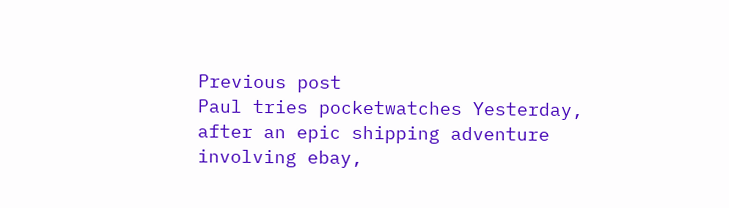Previous post
Paul tries pocketwatches Yesterday, after an epic shipping adventure involving ebay,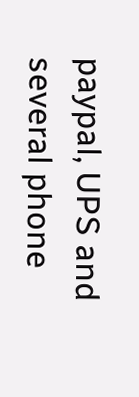paypal, UPS and several phone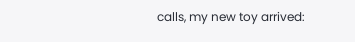calls, my new toy arrived: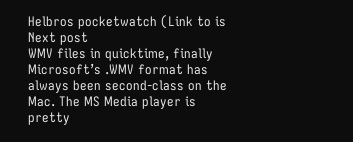Helbros pocketwatch (Link to is
Next post
WMV files in quicktime, finally Microsoft’s .WMV format has always been second-class on the Mac. The MS Media player is pretty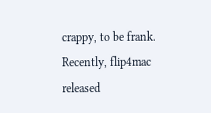crappy, to be frank. Recently, flip4mac released